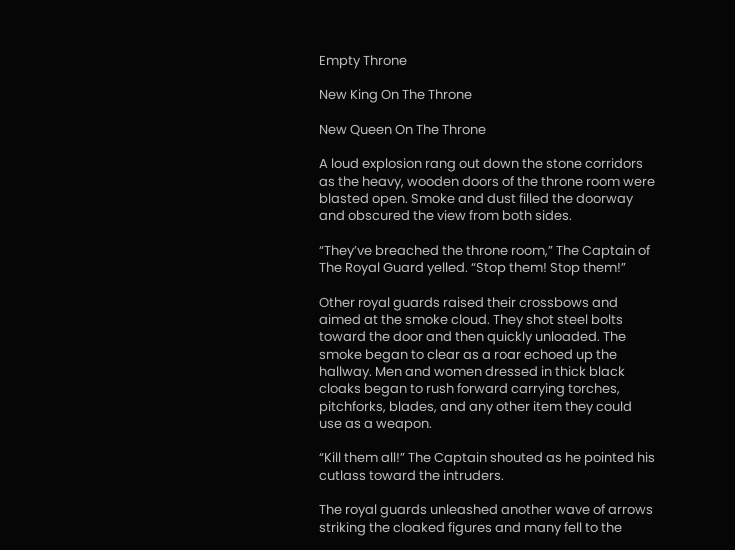Empty Throne

New King On The Throne

New Queen On The Throne

A loud explosion rang out down the stone corridors as the heavy, wooden doors of the throne room were blasted open. Smoke and dust filled the doorway and obscured the view from both sides.

“They’ve breached the throne room,” The Captain of The Royal Guard yelled. “Stop them! Stop them!”

Other royal guards raised their crossbows and aimed at the smoke cloud. They shot steel bolts toward the door and then quickly unloaded. The smoke began to clear as a roar echoed up the hallway. Men and women dressed in thick black cloaks began to rush forward carrying torches, pitchforks, blades, and any other item they could use as a weapon.

“Kill them all!” The Captain shouted as he pointed his cutlass toward the intruders.

The royal guards unleashed another wave of arrows striking the cloaked figures and many fell to the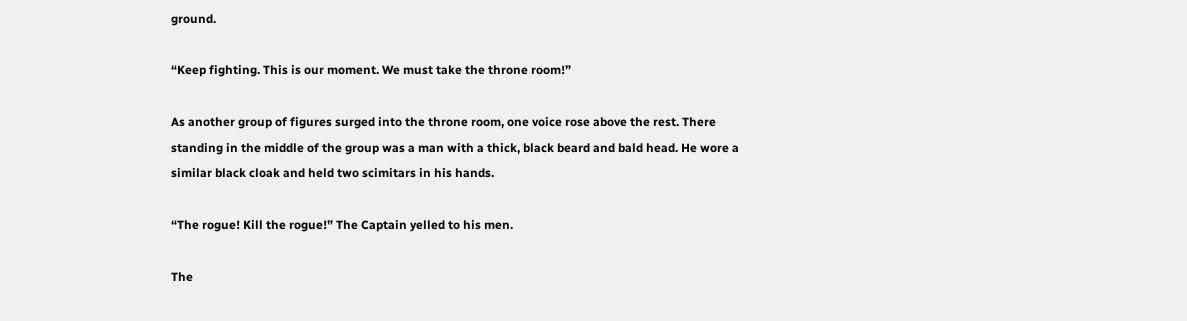ground.

“Keep fighting. This is our moment. We must take the throne room!”

As another group of figures surged into the throne room, one voice rose above the rest. There standing in the middle of the group was a man with a thick, black beard and bald head. He wore a similar black cloak and held two scimitars in his hands.

“The rogue! Kill the rogue!” The Captain yelled to his men.

The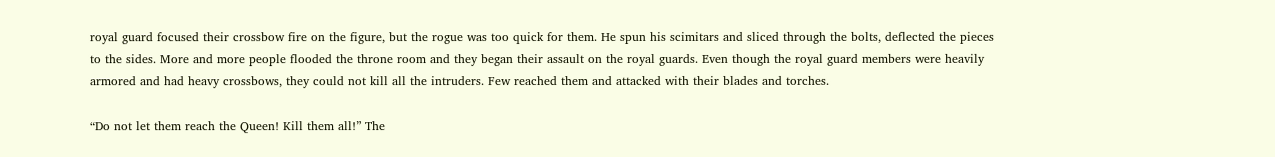royal guard focused their crossbow fire on the figure, but the rogue was too quick for them. He spun his scimitars and sliced through the bolts, deflected the pieces to the sides. More and more people flooded the throne room and they began their assault on the royal guards. Even though the royal guard members were heavily armored and had heavy crossbows, they could not kill all the intruders. Few reached them and attacked with their blades and torches.

“Do not let them reach the Queen! Kill them all!” The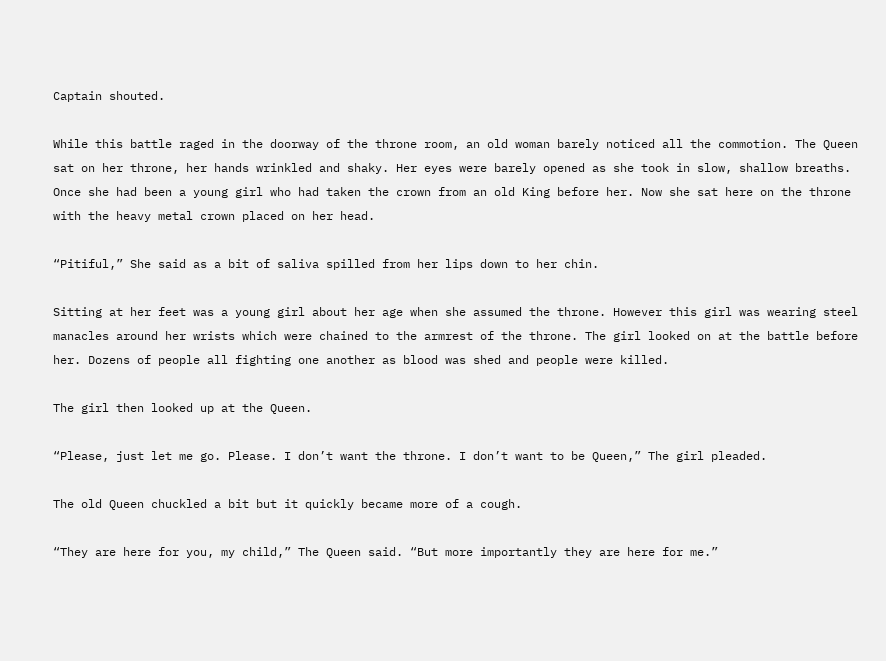Captain shouted.

While this battle raged in the doorway of the throne room, an old woman barely noticed all the commotion. The Queen sat on her throne, her hands wrinkled and shaky. Her eyes were barely opened as she took in slow, shallow breaths. Once she had been a young girl who had taken the crown from an old King before her. Now she sat here on the throne with the heavy metal crown placed on her head.

“Pitiful,” She said as a bit of saliva spilled from her lips down to her chin.

Sitting at her feet was a young girl about her age when she assumed the throne. However this girl was wearing steel manacles around her wrists which were chained to the armrest of the throne. The girl looked on at the battle before her. Dozens of people all fighting one another as blood was shed and people were killed.

The girl then looked up at the Queen.

“Please, just let me go. Please. I don’t want the throne. I don’t want to be Queen,” The girl pleaded.

The old Queen chuckled a bit but it quickly became more of a cough.

“They are here for you, my child,” The Queen said. “But more importantly they are here for me.”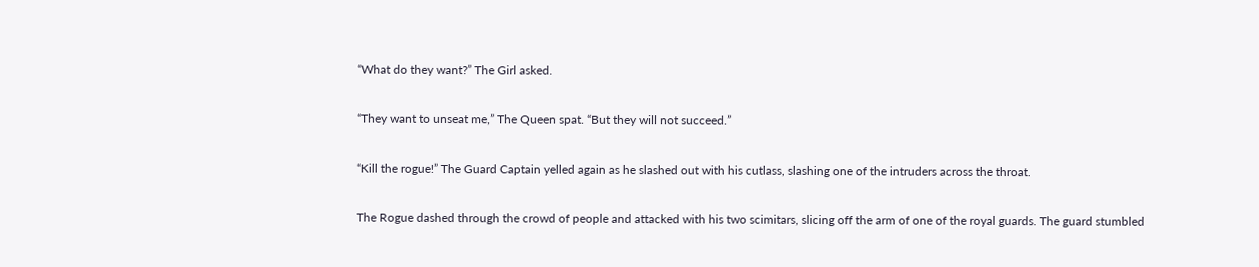“What do they want?” The Girl asked.

“They want to unseat me,” The Queen spat. “But they will not succeed.”

“Kill the rogue!” The Guard Captain yelled again as he slashed out with his cutlass, slashing one of the intruders across the throat.

The Rogue dashed through the crowd of people and attacked with his two scimitars, slicing off the arm of one of the royal guards. The guard stumbled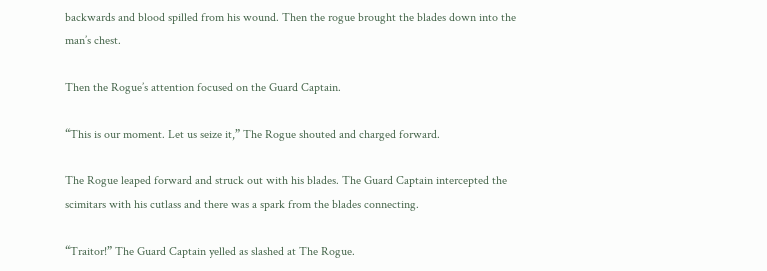backwards and blood spilled from his wound. Then the rogue brought the blades down into the man’s chest.

Then the Rogue’s attention focused on the Guard Captain.

“This is our moment. Let us seize it,” The Rogue shouted and charged forward.

The Rogue leaped forward and struck out with his blades. The Guard Captain intercepted the scimitars with his cutlass and there was a spark from the blades connecting.

“Traitor!” The Guard Captain yelled as slashed at The Rogue.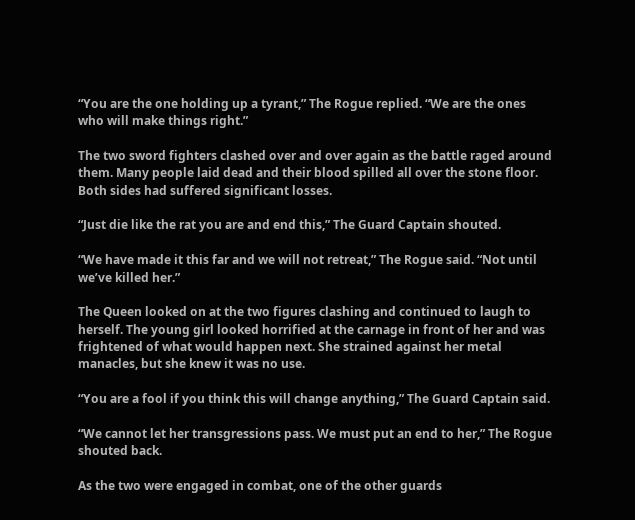“You are the one holding up a tyrant,” The Rogue replied. “We are the ones who will make things right.”

The two sword fighters clashed over and over again as the battle raged around them. Many people laid dead and their blood spilled all over the stone floor. Both sides had suffered significant losses.

“Just die like the rat you are and end this,” The Guard Captain shouted.

“We have made it this far and we will not retreat,” The Rogue said. “Not until we’ve killed her.”

The Queen looked on at the two figures clashing and continued to laugh to herself. The young girl looked horrified at the carnage in front of her and was frightened of what would happen next. She strained against her metal manacles, but she knew it was no use.

“You are a fool if you think this will change anything,” The Guard Captain said.

“We cannot let her transgressions pass. We must put an end to her,” The Rogue shouted back.

As the two were engaged in combat, one of the other guards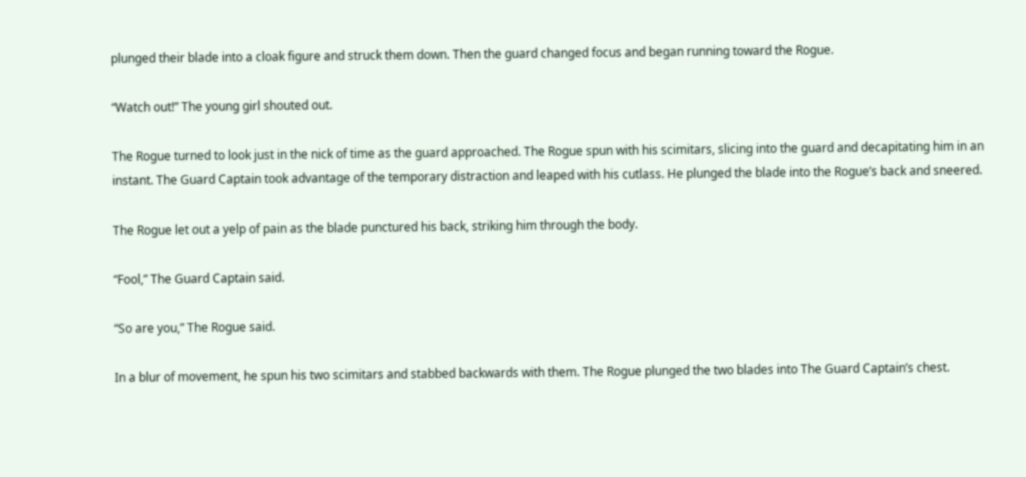plunged their blade into a cloak figure and struck them down. Then the guard changed focus and began running toward the Rogue.

“Watch out!” The young girl shouted out.

The Rogue turned to look just in the nick of time as the guard approached. The Rogue spun with his scimitars, slicing into the guard and decapitating him in an instant. The Guard Captain took advantage of the temporary distraction and leaped with his cutlass. He plunged the blade into the Rogue’s back and sneered.

The Rogue let out a yelp of pain as the blade punctured his back, striking him through the body.

“Fool,” The Guard Captain said.

“So are you,” The Rogue said.

In a blur of movement, he spun his two scimitars and stabbed backwards with them. The Rogue plunged the two blades into The Guard Captain’s chest.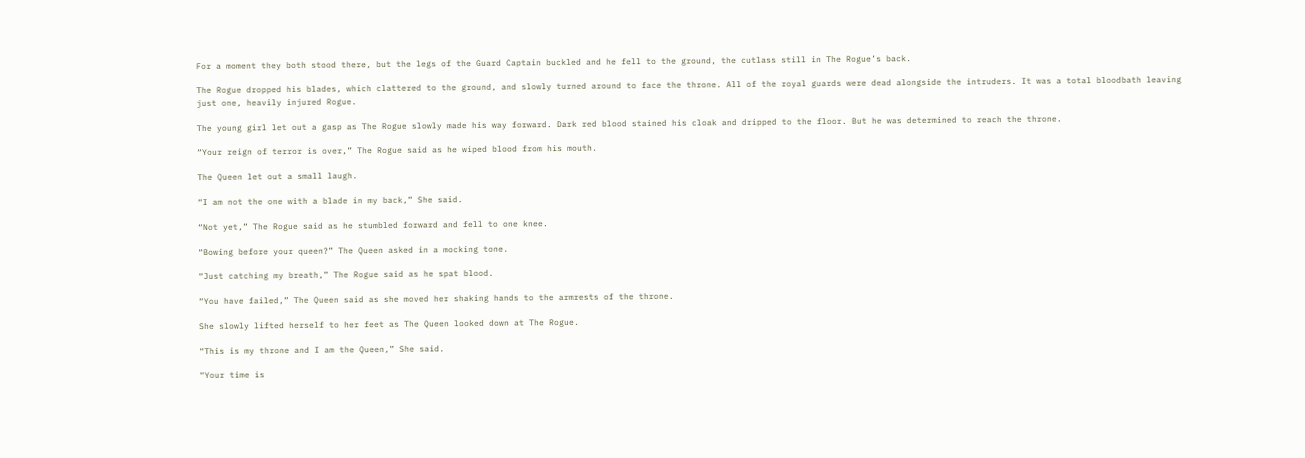For a moment they both stood there, but the legs of the Guard Captain buckled and he fell to the ground, the cutlass still in The Rogue’s back.

The Rogue dropped his blades, which clattered to the ground, and slowly turned around to face the throne. All of the royal guards were dead alongside the intruders. It was a total bloodbath leaving just one, heavily injured Rogue.

The young girl let out a gasp as The Rogue slowly made his way forward. Dark red blood stained his cloak and dripped to the floor. But he was determined to reach the throne.

“Your reign of terror is over,” The Rogue said as he wiped blood from his mouth.

The Queen let out a small laugh.

“I am not the one with a blade in my back,” She said.

“Not yet,” The Rogue said as he stumbled forward and fell to one knee.

“Bowing before your queen?” The Queen asked in a mocking tone.

“Just catching my breath,” The Rogue said as he spat blood.

“You have failed,” The Queen said as she moved her shaking hands to the armrests of the throne.

She slowly lifted herself to her feet as The Queen looked down at The Rogue.

“This is my throne and I am the Queen,” She said.

“Your time is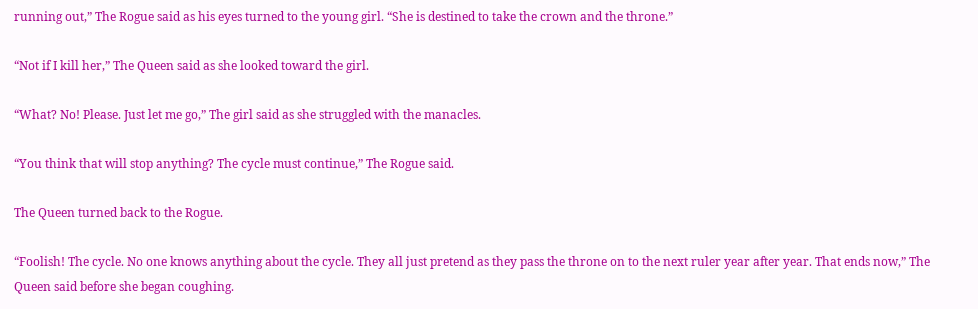running out,” The Rogue said as his eyes turned to the young girl. “She is destined to take the crown and the throne.”

“Not if I kill her,” The Queen said as she looked toward the girl.

“What? No! Please. Just let me go,” The girl said as she struggled with the manacles.

“You think that will stop anything? The cycle must continue,” The Rogue said.

The Queen turned back to the Rogue.

“Foolish! The cycle. No one knows anything about the cycle. They all just pretend as they pass the throne on to the next ruler year after year. That ends now,” The Queen said before she began coughing.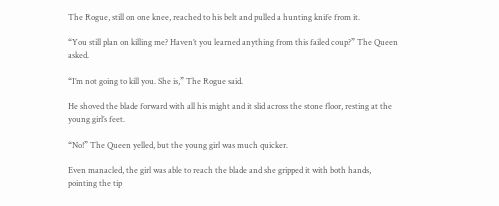The Rogue, still on one knee, reached to his belt and pulled a hunting knife from it.

“You still plan on killing me? Haven’t you learned anything from this failed coup?” The Queen asked.

“I’m not going to kill you. She is,” The Rogue said.

He shoved the blade forward with all his might and it slid across the stone floor, resting at the young girl’s feet.

“No!” The Queen yelled, but the young girl was much quicker.

Even manacled, the girl was able to reach the blade and she gripped it with both hands, pointing the tip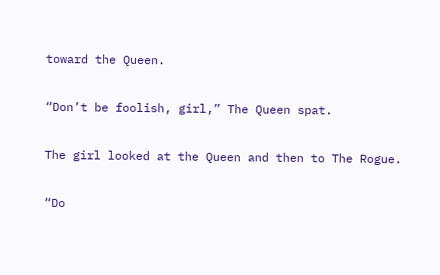toward the Queen.

“Don’t be foolish, girl,” The Queen spat.

The girl looked at the Queen and then to The Rogue.

“Do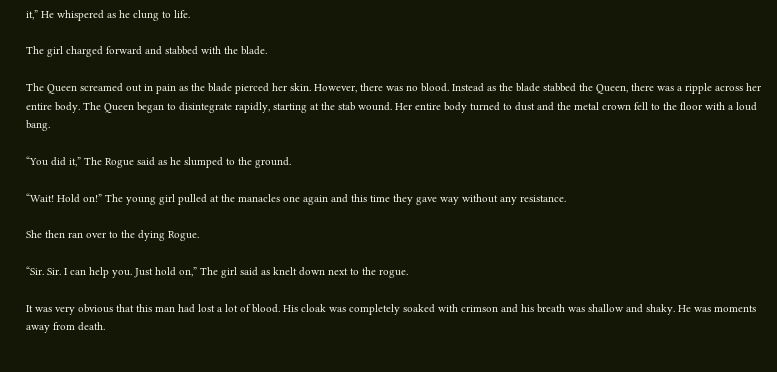it,” He whispered as he clung to life.

The girl charged forward and stabbed with the blade.

The Queen screamed out in pain as the blade pierced her skin. However, there was no blood. Instead as the blade stabbed the Queen, there was a ripple across her entire body. The Queen began to disintegrate rapidly, starting at the stab wound. Her entire body turned to dust and the metal crown fell to the floor with a loud bang.

“You did it,” The Rogue said as he slumped to the ground.

“Wait! Hold on!” The young girl pulled at the manacles one again and this time they gave way without any resistance.

She then ran over to the dying Rogue.

“Sir. Sir. I can help you. Just hold on,” The girl said as knelt down next to the rogue.

It was very obvious that this man had lost a lot of blood. His cloak was completely soaked with crimson and his breath was shallow and shaky. He was moments away from death.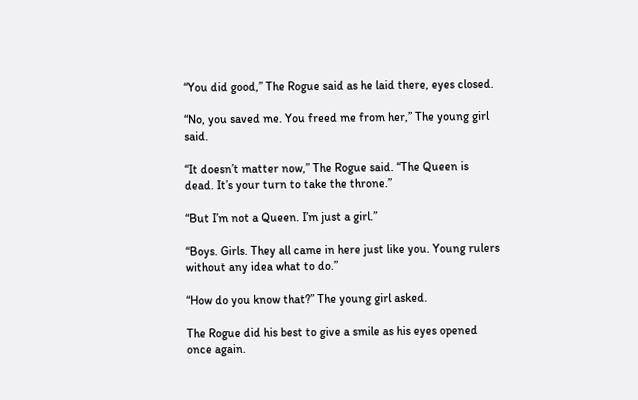“You did good,” The Rogue said as he laid there, eyes closed.

“No, you saved me. You freed me from her,” The young girl said.

“It doesn’t matter now,” The Rogue said. “The Queen is dead. It’s your turn to take the throne.”

“But I’m not a Queen. I’m just a girl.”

“Boys. Girls. They all came in here just like you. Young rulers without any idea what to do.”

“How do you know that?” The young girl asked.

The Rogue did his best to give a smile as his eyes opened once again.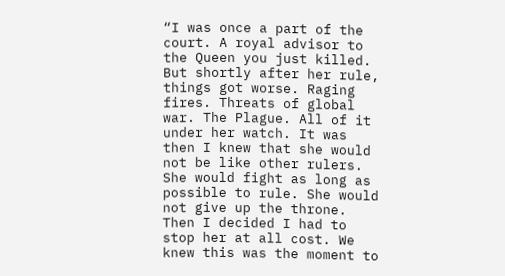“I was once a part of the court. A royal advisor to the Queen you just killed. But shortly after her rule, things got worse. Raging fires. Threats of global war. The Plague. All of it under her watch. It was then I knew that she would not be like other rulers. She would fight as long as possible to rule. She would not give up the throne. Then I decided I had to stop her at all cost. We knew this was the moment to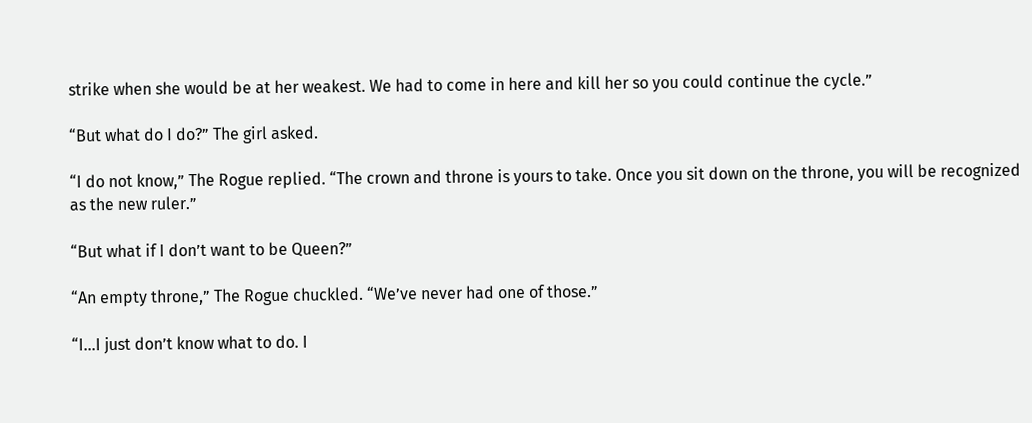strike when she would be at her weakest. We had to come in here and kill her so you could continue the cycle.”

“But what do I do?” The girl asked.

“I do not know,” The Rogue replied. “The crown and throne is yours to take. Once you sit down on the throne, you will be recognized as the new ruler.”

“But what if I don’t want to be Queen?”

“An empty throne,” The Rogue chuckled. “We’ve never had one of those.”

“I…I just don’t know what to do. I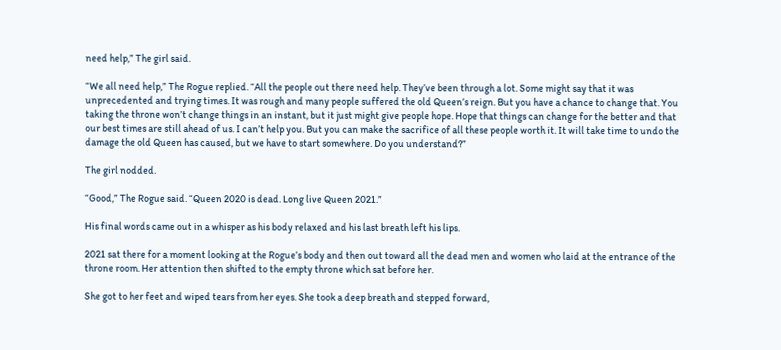need help,” The girl said.

“We all need help,” The Rogue replied. “All the people out there need help. They’ve been through a lot. Some might say that it was unprecedented and trying times. It was rough and many people suffered the old Queen’s reign. But you have a chance to change that. You taking the throne won’t change things in an instant, but it just might give people hope. Hope that things can change for the better and that our best times are still ahead of us. I can’t help you. But you can make the sacrifice of all these people worth it. It will take time to undo the damage the old Queen has caused, but we have to start somewhere. Do you understand?”

The girl nodded.

“Good,” The Rogue said. “Queen 2020 is dead. Long live Queen 2021.”

His final words came out in a whisper as his body relaxed and his last breath left his lips.

2021 sat there for a moment looking at the Rogue’s body and then out toward all the dead men and women who laid at the entrance of the throne room. Her attention then shifted to the empty throne which sat before her.

She got to her feet and wiped tears from her eyes. She took a deep breath and stepped forward,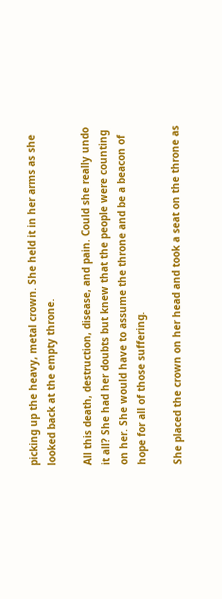picking up the heavy, metal crown. She held it in her arms as she looked back at the empty throne.

All this death, destruction, disease, and pain. Could she really undo it all? She had her doubts but knew that the people were counting on her. She would have to assume the throne and be a beacon of hope for all of those suffering.

She placed the crown on her head and took a seat on the throne as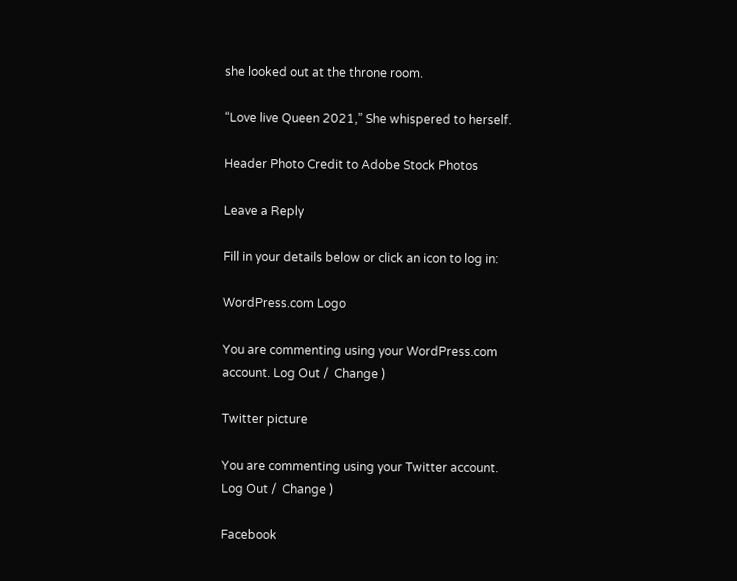she looked out at the throne room.

“Love live Queen 2021,” She whispered to herself.

Header Photo Credit to Adobe Stock Photos

Leave a Reply

Fill in your details below or click an icon to log in:

WordPress.com Logo

You are commenting using your WordPress.com account. Log Out /  Change )

Twitter picture

You are commenting using your Twitter account. Log Out /  Change )

Facebook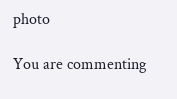photo

You are commenting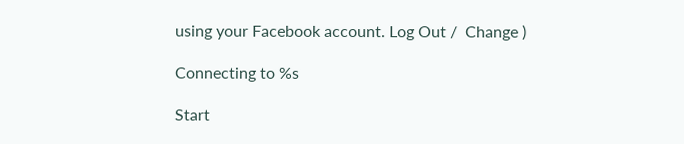using your Facebook account. Log Out /  Change )

Connecting to %s

Start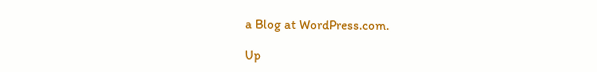a Blog at WordPress.com.

Up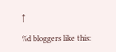↑

%d bloggers like this: